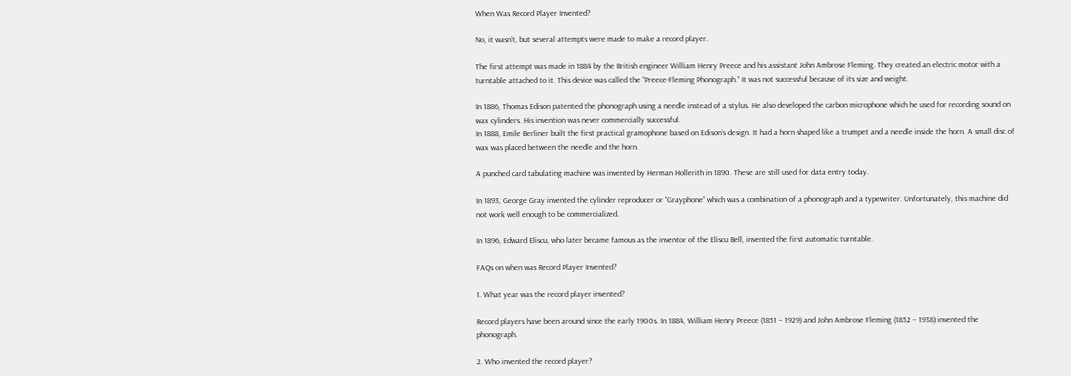When Was Record Player Invented?

No, it wasn’t, but several attempts were made to make a record player.

The first attempt was made in 1884 by the British engineer William Henry Preece and his assistant John Ambrose Fleming. They created an electric motor with a turntable attached to it. This device was called the “Preece-Fleming Phonograph.” It was not successful because of its size and weight.

In 1886, Thomas Edison patented the phonograph using a needle instead of a stylus. He also developed the carbon microphone which he used for recording sound on wax cylinders. His invention was never commercially successful.
In 1888, Emile Berliner built the first practical gramophone based on Edison’s design. It had a horn shaped like a trumpet and a needle inside the horn. A small disc of wax was placed between the needle and the horn.

A punched card tabulating machine was invented by Herman Hollerith in 1890. These are still used for data entry today.

In 1893, George Gray invented the cylinder reproducer or “Grayphone” which was a combination of a phonograph and a typewriter. Unfortunately, this machine did not work well enough to be commercialized.

In 1896, Edward Eliscu, who later became famous as the inventor of the Eliscu Bell, invented the first automatic turntable.

FAQs on when was Record Player Invented?

1. What year was the record player invented?

Record players have been around since the early 1900s. In 1884, William Henry Preece (1851 – 1929) and John Ambrose Fleming (1852 – 1938) invented the phonograph.

2. Who invented the record player?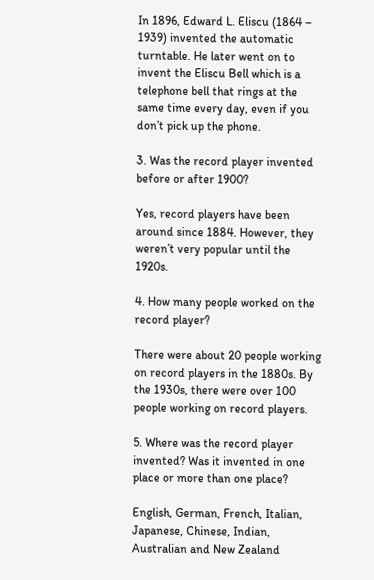In 1896, Edward L. Eliscu (1864 – 1939) invented the automatic turntable. He later went on to invent the Eliscu Bell which is a telephone bell that rings at the same time every day, even if you don’t pick up the phone.

3. Was the record player invented before or after 1900?

Yes, record players have been around since 1884. However, they weren’t very popular until the 1920s.

4. How many people worked on the record player?

There were about 20 people working on record players in the 1880s. By the 1930s, there were over 100 people working on record players.

5. Where was the record player invented? Was it invented in one place or more than one place?

English, German, French, Italian, Japanese, Chinese, Indian, Australian and New Zealand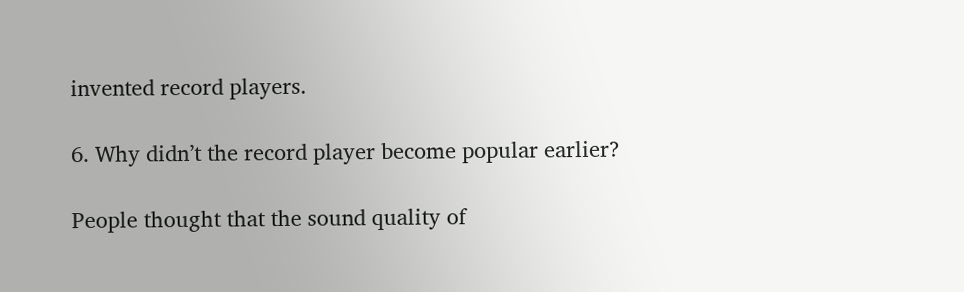invented record players.

6. Why didn’t the record player become popular earlier?

People thought that the sound quality of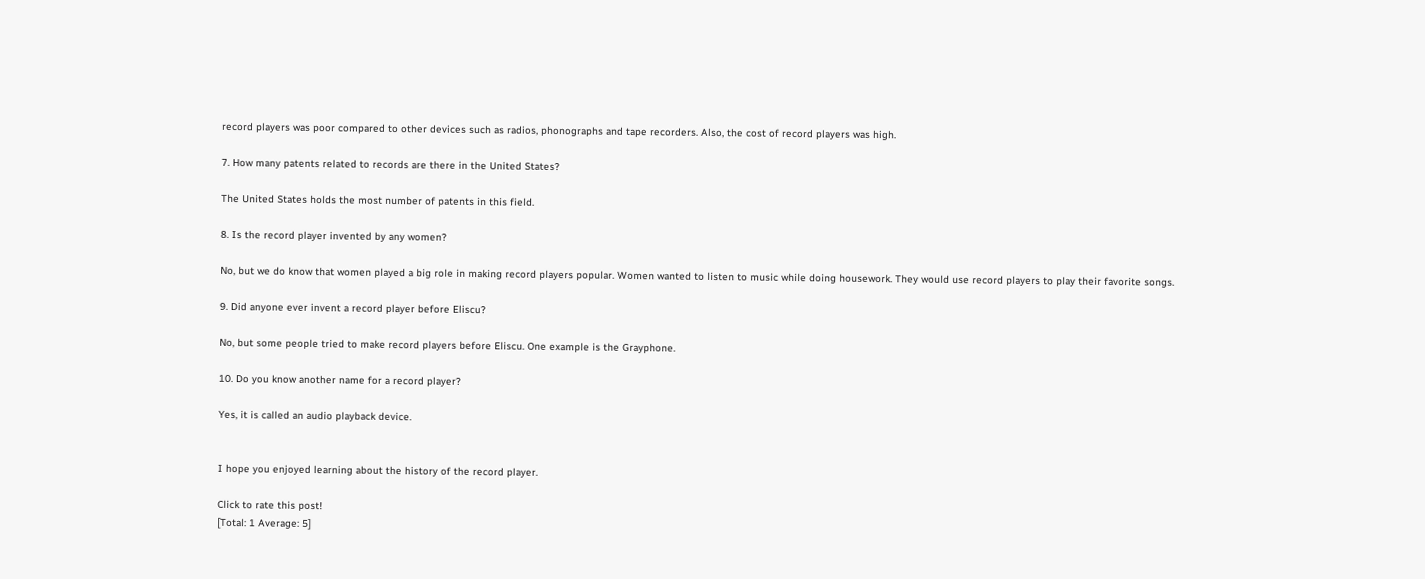record players was poor compared to other devices such as radios, phonographs and tape recorders. Also, the cost of record players was high.

7. How many patents related to records are there in the United States?

The United States holds the most number of patents in this field.

8. Is the record player invented by any women?

No, but we do know that women played a big role in making record players popular. Women wanted to listen to music while doing housework. They would use record players to play their favorite songs.

9. Did anyone ever invent a record player before Eliscu?

No, but some people tried to make record players before Eliscu. One example is the Grayphone.

10. Do you know another name for a record player?

Yes, it is called an audio playback device.


I hope you enjoyed learning about the history of the record player.

Click to rate this post!
[Total: 1 Average: 5]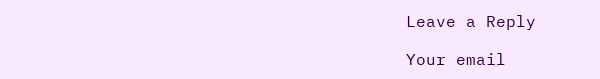Leave a Reply

Your email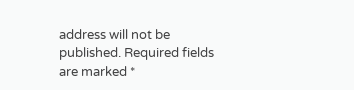address will not be published. Required fields are marked *